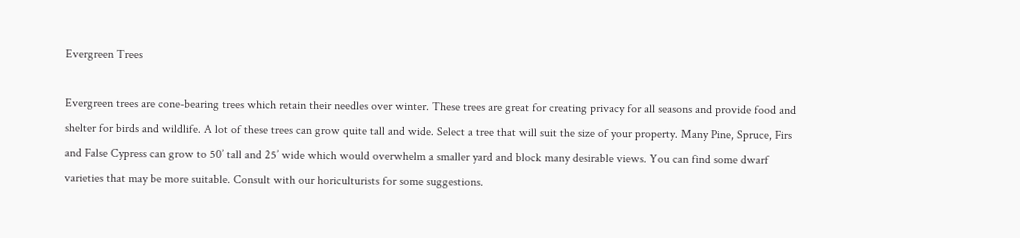Evergreen Trees

Evergreen trees are cone-bearing trees which retain their needles over winter. These trees are great for creating privacy for all seasons and provide food and shelter for birds and wildlife. A lot of these trees can grow quite tall and wide. Select a tree that will suit the size of your property. Many Pine, Spruce, Firs and False Cypress can grow to 50’ tall and 25’ wide which would overwhelm a smaller yard and block many desirable views. You can find some dwarf varieties that may be more suitable. Consult with our horiculturists for some suggestions.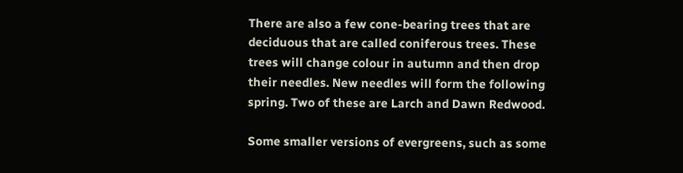There are also a few cone-bearing trees that are deciduous that are called coniferous trees. These trees will change colour in autumn and then drop their needles. New needles will form the following spring. Two of these are Larch and Dawn Redwood.

Some smaller versions of evergreens, such as some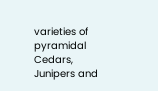varieties of pyramidal Cedars, Junipers and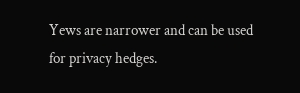Yews are narrower and can be used for privacy hedges.